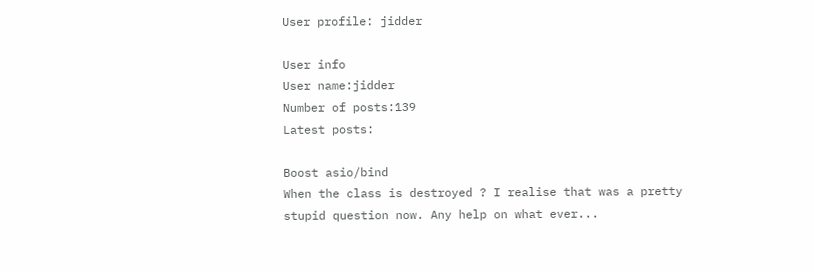User profile: jidder

User info
User name:jidder
Number of posts:139
Latest posts:

Boost asio/bind
When the class is destroyed ? I realise that was a pretty stupid question now. Any help on what ever...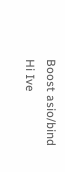Boost asio/bind
Hi Ive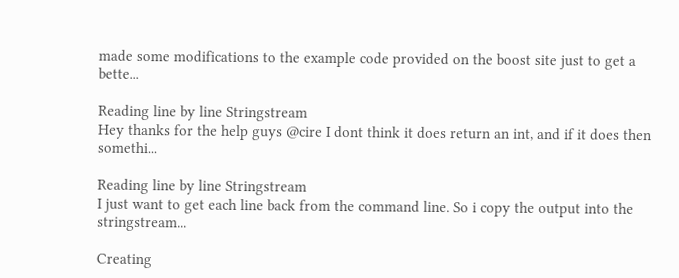made some modifications to the example code provided on the boost site just to get a bette...

Reading line by line Stringstream
Hey thanks for the help guys @cire I dont think it does return an int, and if it does then somethi...

Reading line by line Stringstream
I just want to get each line back from the command line. So i copy the output into the stringstream...

Creating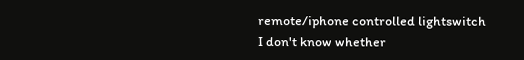remote/iphone controlled lightswitch
I don't know whether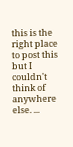this is the right place to post this but I couldn't think of anywhere else. ...